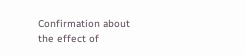Confirmation about the effect of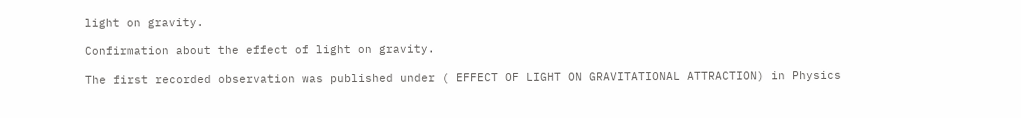light on gravity.

Confirmation about the effect of light on gravity.

The first recorded observation was published under ( EFFECT OF LIGHT ON GRAVITATIONAL ATTRACTION) in Physics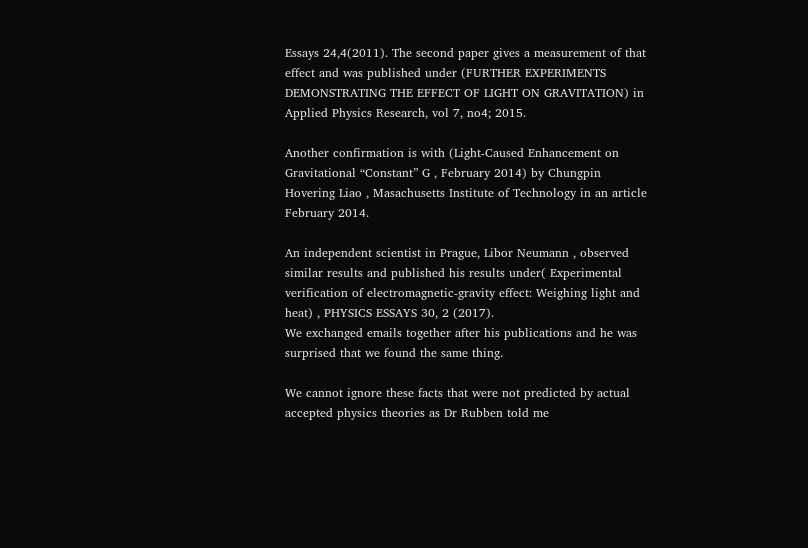Essays 24,4(2011). The second paper gives a measurement of that effect and was published under (FURTHER EXPERIMENTS DEMONSTRATING THE EFFECT OF LIGHT ON GRAVITATION) in Applied Physics Research, vol 7, no4; 2015.

Another confirmation is with (Light-Caused Enhancement on Gravitational “Constant” G , February 2014) by Chungpin Hovering Liao , Masachusetts Institute of Technology in an article February 2014.

An independent scientist in Prague, Libor Neumann , observed similar results and published his results under( Experimental verification of electromagnetic-gravity effect: Weighing light and heat) , PHYSICS ESSAYS 30, 2 (2017).
We exchanged emails together after his publications and he was surprised that we found the same thing.

We cannot ignore these facts that were not predicted by actual accepted physics theories as Dr Rubben told me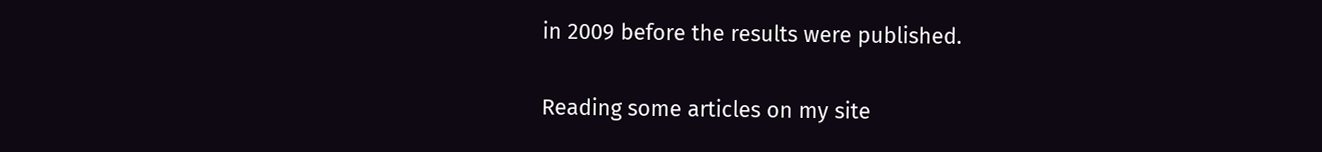in 2009 before the results were published.

Reading some articles on my site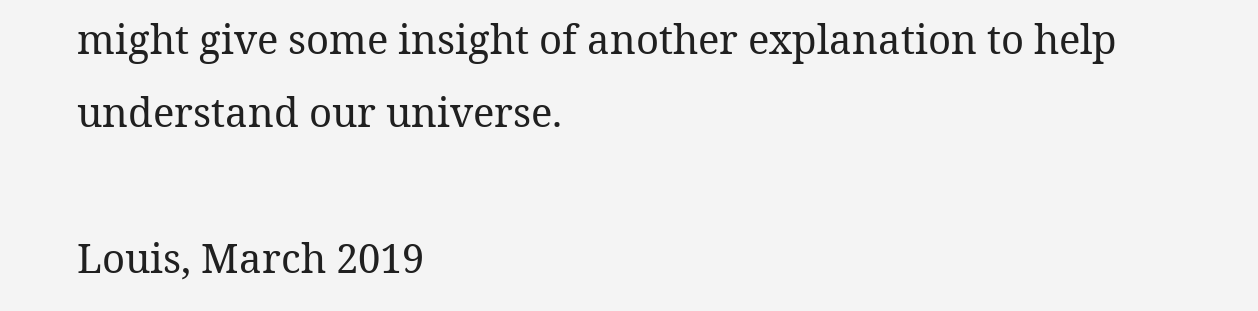might give some insight of another explanation to help understand our universe.

Louis, March 2019